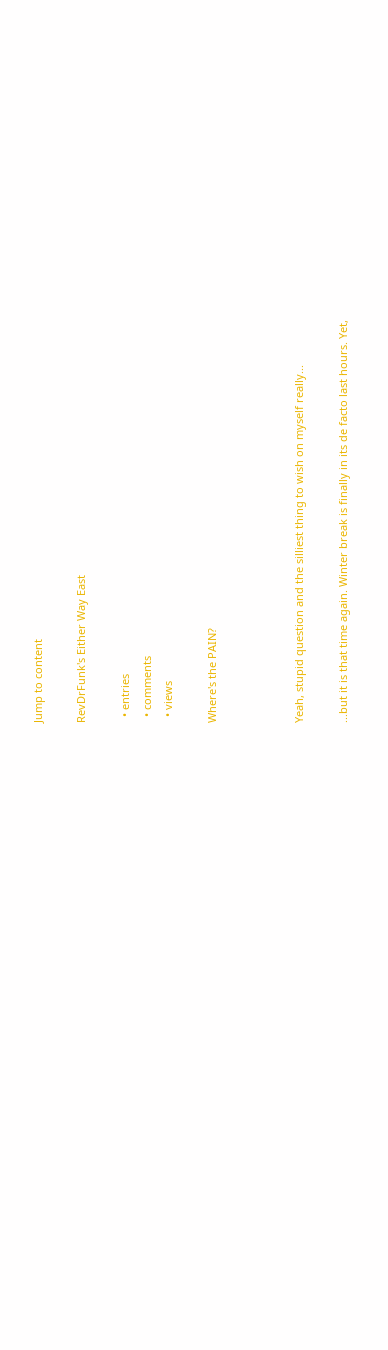Jump to content

RevDrFunk's Either Way East

  • entries
  • comments
  • views

Where's the PAIN?



Yeah, stupid question and the silliest thing to wish on myself really...

...but it is that time again. Winter break is finally in its de facto last hours. Yet,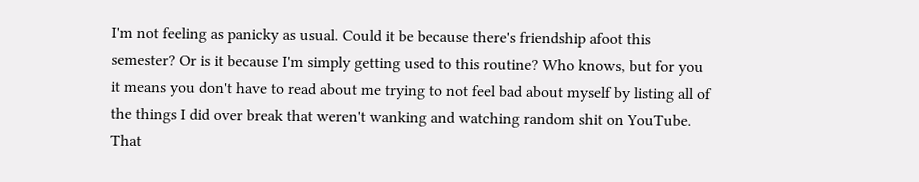I'm not feeling as panicky as usual. Could it be because there's friendship afoot this semester? Or is it because I'm simply getting used to this routine? Who knows, but for you it means you don't have to read about me trying to not feel bad about myself by listing all of the things I did over break that weren't wanking and watching random shit on YouTube. That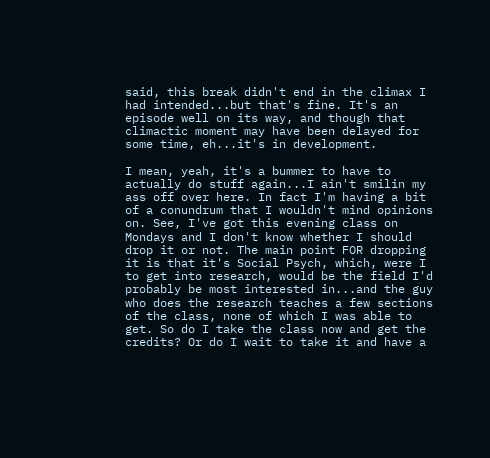said, this break didn't end in the climax I had intended...but that's fine. It's an episode well on its way, and though that climactic moment may have been delayed for some time, eh...it's in development.

I mean, yeah, it's a bummer to have to actually do stuff again...I ain't smilin my ass off over here. In fact I'm having a bit of a conundrum that I wouldn't mind opinions on. See, I've got this evening class on Mondays and I don't know whether I should drop it or not. The main point FOR dropping it is that it's Social Psych, which, were I to get into research, would be the field I'd probably be most interested in...and the guy who does the research teaches a few sections of the class, none of which I was able to get. So do I take the class now and get the credits? Or do I wait to take it and have a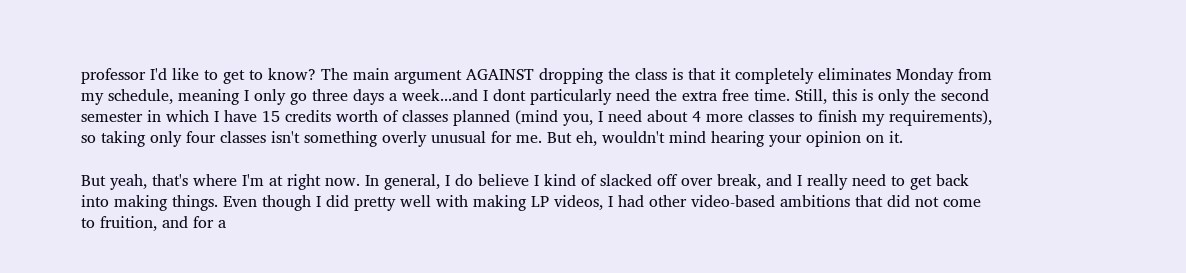professor I'd like to get to know? The main argument AGAINST dropping the class is that it completely eliminates Monday from my schedule, meaning I only go three days a week...and I dont particularly need the extra free time. Still, this is only the second semester in which I have 15 credits worth of classes planned (mind you, I need about 4 more classes to finish my requirements), so taking only four classes isn't something overly unusual for me. But eh, wouldn't mind hearing your opinion on it.

But yeah, that's where I'm at right now. In general, I do believe I kind of slacked off over break, and I really need to get back into making things. Even though I did pretty well with making LP videos, I had other video-based ambitions that did not come to fruition, and for a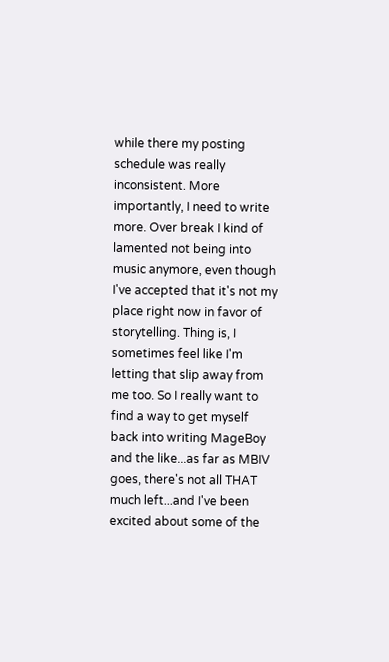while there my posting schedule was really inconsistent. More importantly, I need to write more. Over break I kind of lamented not being into music anymore, even though I've accepted that it's not my place right now in favor of storytelling. Thing is, I sometimes feel like I'm letting that slip away from me too. So I really want to find a way to get myself back into writing MageBoy and the like...as far as MBIV goes, there's not all THAT much left...and I've been excited about some of the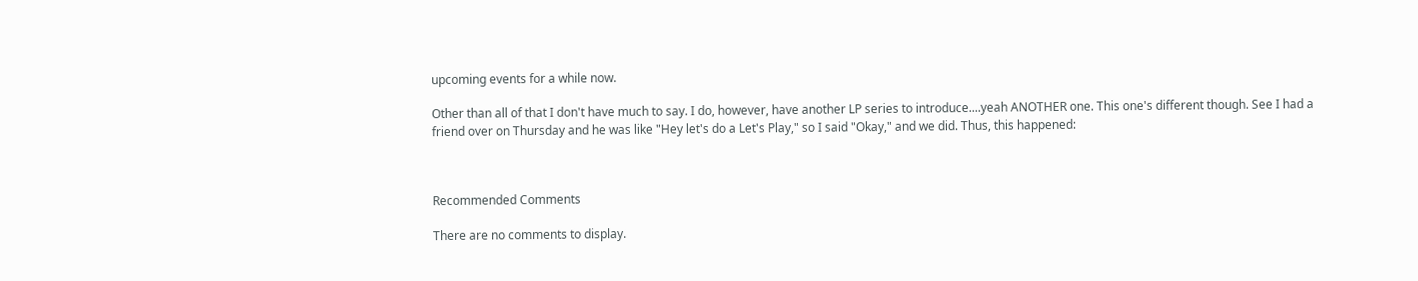upcoming events for a while now.

Other than all of that I don't have much to say. I do, however, have another LP series to introduce....yeah ANOTHER one. This one's different though. See I had a friend over on Thursday and he was like "Hey let's do a Let's Play," so I said "Okay," and we did. Thus, this happened:



Recommended Comments

There are no comments to display.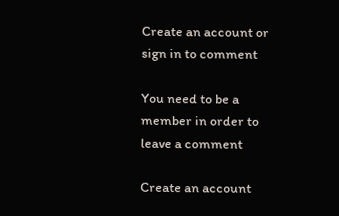Create an account or sign in to comment

You need to be a member in order to leave a comment

Create an account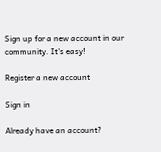Sign up for a new account in our community. It's easy!

Register a new account

Sign in

Already have an account?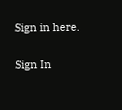Sign in here.

Sign In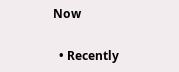Now

  • Recently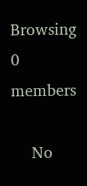Browsing   0 members

    No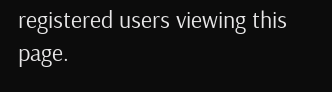registered users viewing this page.